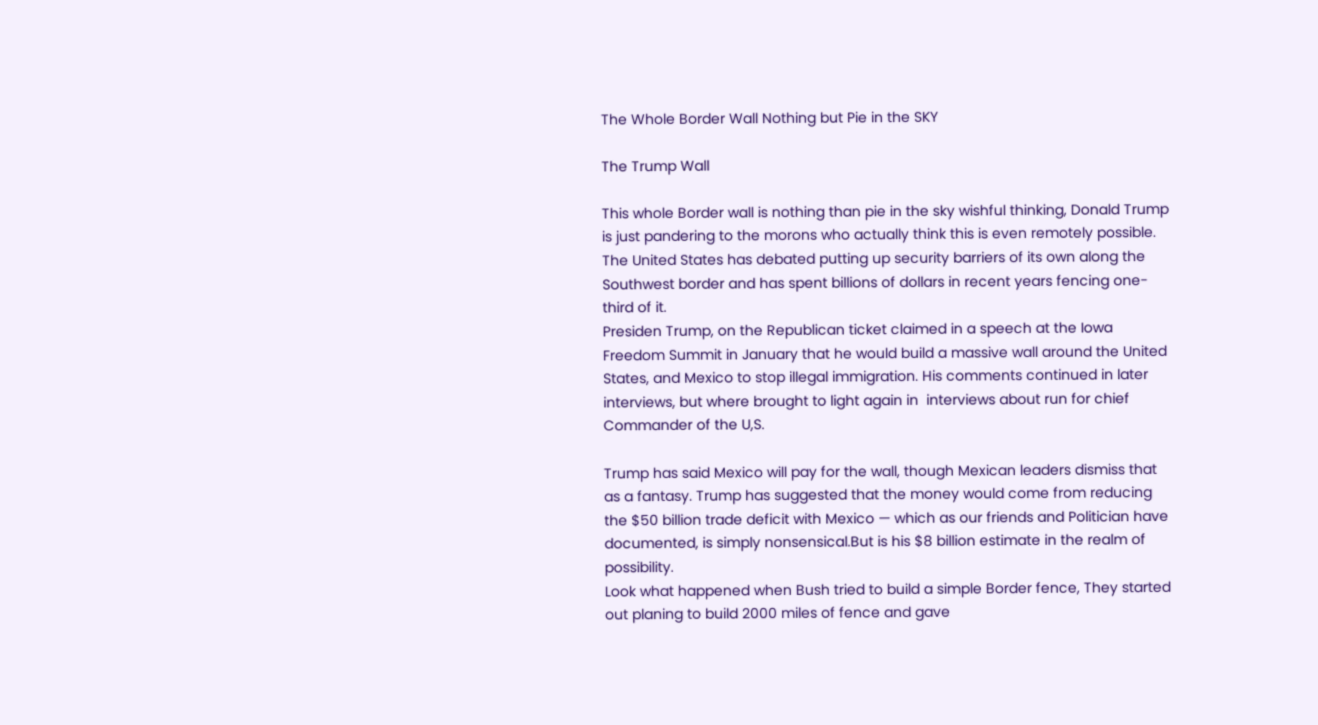The Whole Border Wall Nothing but Pie in the SKY

The Trump Wall

This whole Border wall is nothing than pie in the sky wishful thinking, Donald Trump is just pandering to the morons who actually think this is even remotely possible. The United States has debated putting up security barriers of its own along the Southwest border and has spent billions of dollars in recent years fencing one-third of it.
Presiden Trump, on the Republican ticket claimed in a speech at the Iowa Freedom Summit in January that he would build a massive wall around the United States, and Mexico to stop illegal immigration. His comments continued in later interviews, but where brought to light again in  interviews about run for chief Commander of the U,S.

Trump has said Mexico will pay for the wall, though Mexican leaders dismiss that as a fantasy. Trump has suggested that the money would come from reducing the $50 billion trade deficit with Mexico — which as our friends and Politician have documented, is simply nonsensical.But is his $8 billion estimate in the realm of possibility.
Look what happened when Bush tried to build a simple Border fence, They started out planing to build 2000 miles of fence and gave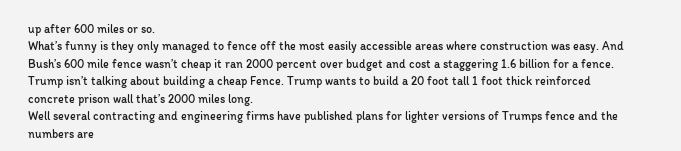up after 600 miles or so.
What’s funny is they only managed to fence off the most easily accessible areas where construction was easy. And Bush’s 600 mile fence wasn’t cheap it ran 2000 percent over budget and cost a staggering 1.6 billion for a fence. Trump isn’t talking about building a cheap Fence. Trump wants to build a 20 foot tall 1 foot thick reinforced concrete prison wall that’s 2000 miles long.
Well several contracting and engineering firms have published plans for lighter versions of Trumps fence and the numbers are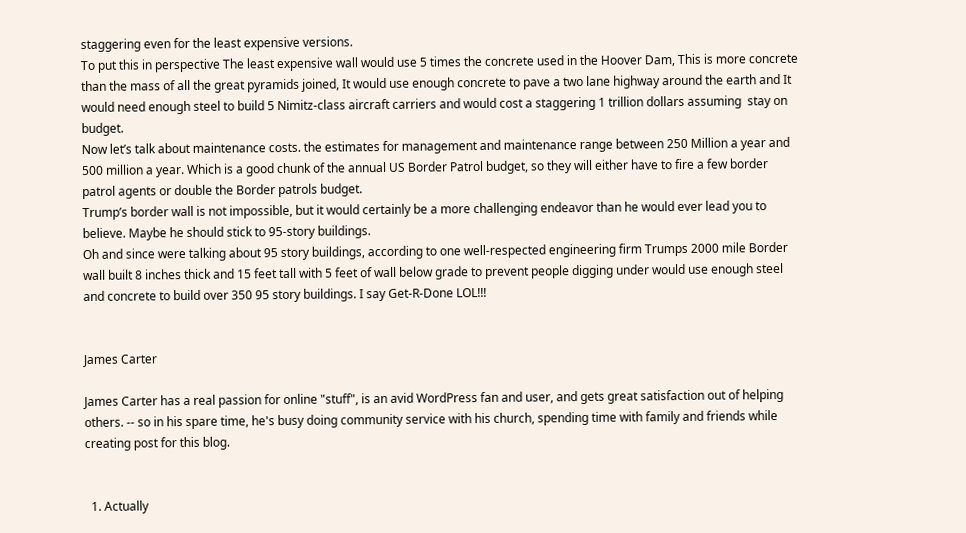staggering even for the least expensive versions.
To put this in perspective The least expensive wall would use 5 times the concrete used in the Hoover Dam, This is more concrete than the mass of all the great pyramids joined, It would use enough concrete to pave a two lane highway around the earth and It would need enough steel to build 5 Nimitz-class aircraft carriers and would cost a staggering 1 trillion dollars assuming  stay on budget.
Now let’s talk about maintenance costs. the estimates for management and maintenance range between 250 Million a year and 500 million a year. Which is a good chunk of the annual US Border Patrol budget, so they will either have to fire a few border patrol agents or double the Border patrols budget.
Trump’s border wall is not impossible, but it would certainly be a more challenging endeavor than he would ever lead you to believe. Maybe he should stick to 95-story buildings.
Oh and since were talking about 95 story buildings, according to one well-respected engineering firm Trumps 2000 mile Border wall built 8 inches thick and 15 feet tall with 5 feet of wall below grade to prevent people digging under would use enough steel and concrete to build over 350 95 story buildings. I say Get-R-Done LOL!!!


James Carter

James Carter has a real passion for online "stuff", is an avid WordPress fan and user, and gets great satisfaction out of helping others. -- so in his spare time, he's busy doing community service with his church, spending time with family and friends while creating post for this blog.


  1. Actually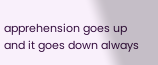apprehension goes up and it goes down always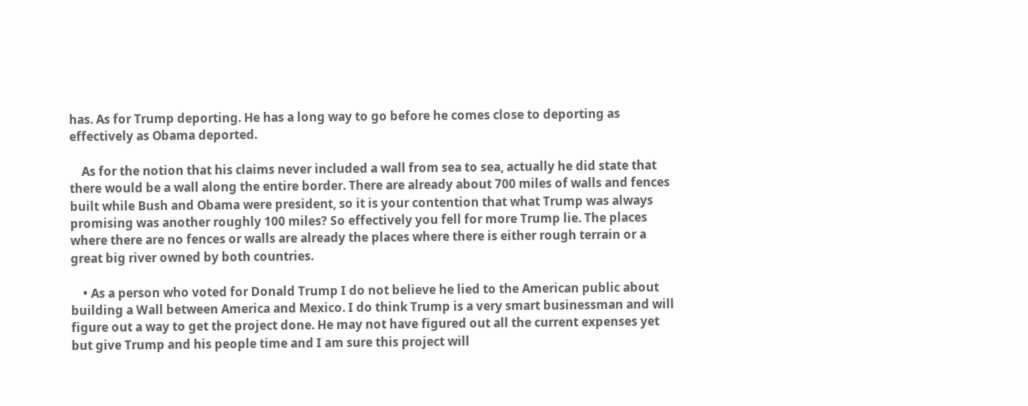has. As for Trump deporting. He has a long way to go before he comes close to deporting as effectively as Obama deported.

    As for the notion that his claims never included a wall from sea to sea, actually he did state that there would be a wall along the entire border. There are already about 700 miles of walls and fences built while Bush and Obama were president, so it is your contention that what Trump was always promising was another roughly 100 miles? So effectively you fell for more Trump lie. The places where there are no fences or walls are already the places where there is either rough terrain or a great big river owned by both countries.

    • As a person who voted for Donald Trump I do not believe he lied to the American public about building a Wall between America and Mexico. I do think Trump is a very smart businessman and will figure out a way to get the project done. He may not have figured out all the current expenses yet but give Trump and his people time and I am sure this project will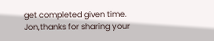get completed given time. Jon,thanks for sharing your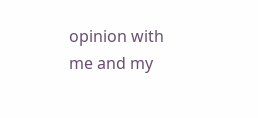opinion with me and my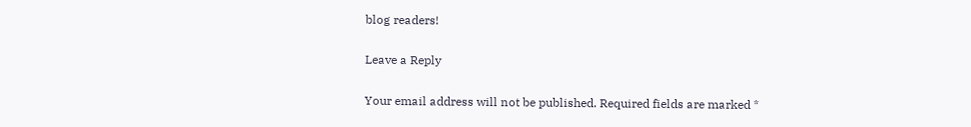blog readers!

Leave a Reply

Your email address will not be published. Required fields are marked *